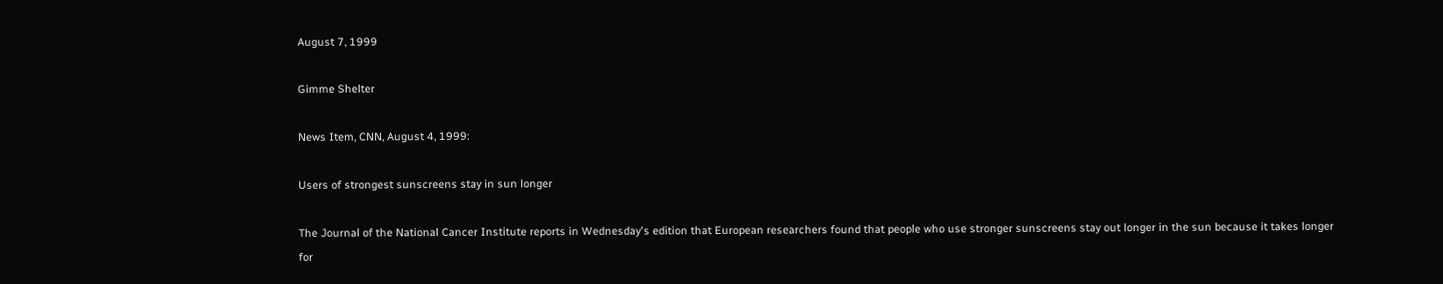August 7, 1999

Gimme Shelter

News Item, CNN, August 4, 1999:

Users of strongest sunscreens stay in sun longer

The Journal of the National Cancer Institute reports in Wednesday's edition that European researchers found that people who use stronger sunscreens stay out longer in the sun because it takes longer for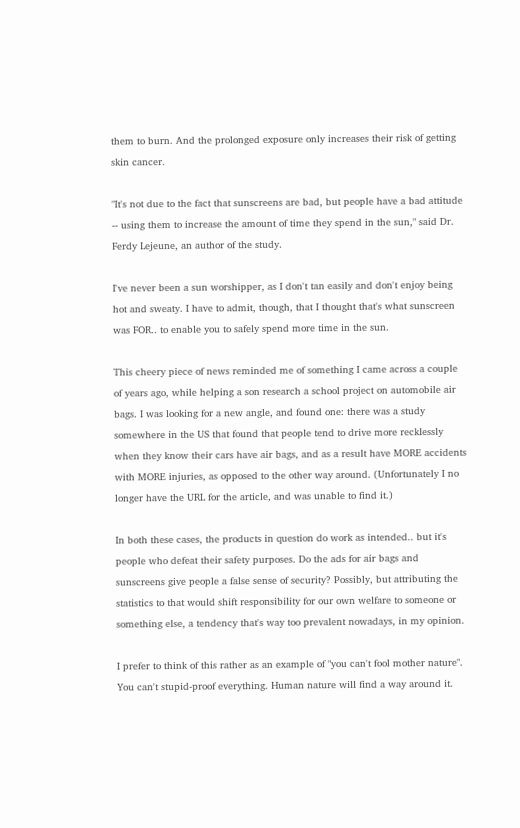them to burn. And the prolonged exposure only increases their risk of getting skin cancer.

"It's not due to the fact that sunscreens are bad, but people have a bad attitude -- using them to increase the amount of time they spend in the sun," said Dr. Ferdy Lejeune, an author of the study.

I've never been a sun worshipper, as I don't tan easily and don't enjoy being hot and sweaty. I have to admit, though, that I thought that's what sunscreen was FOR.. to enable you to safely spend more time in the sun.

This cheery piece of news reminded me of something I came across a couple of years ago, while helping a son research a school project on automobile air bags. I was looking for a new angle, and found one: there was a study somewhere in the US that found that people tend to drive more recklessly when they know their cars have air bags, and as a result have MORE accidents with MORE injuries, as opposed to the other way around. (Unfortunately I no longer have the URL for the article, and was unable to find it.)

In both these cases, the products in question do work as intended.. but it's people who defeat their safety purposes. Do the ads for air bags and sunscreens give people a false sense of security? Possibly, but attributing the statistics to that would shift responsibility for our own welfare to someone or something else, a tendency that's way too prevalent nowadays, in my opinion.

I prefer to think of this rather as an example of "you can't fool mother nature". You can't stupid-proof everything. Human nature will find a way around it.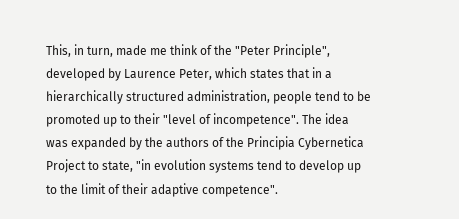This, in turn, made me think of the "Peter Principle", developed by Laurence Peter, which states that in a hierarchically structured administration, people tend to be promoted up to their "level of incompetence". The idea was expanded by the authors of the Principia Cybernetica Project to state, "in evolution systems tend to develop up to the limit of their adaptive competence".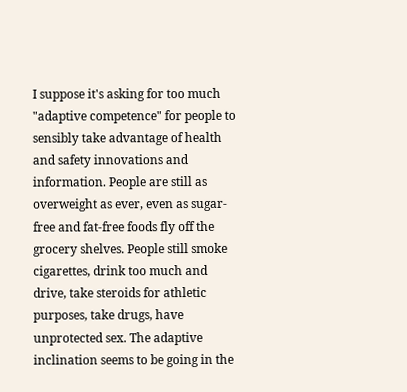I suppose it's asking for too much "adaptive competence" for people to sensibly take advantage of health and safety innovations and information. People are still as overweight as ever, even as sugar-free and fat-free foods fly off the grocery shelves. People still smoke cigarettes, drink too much and drive, take steroids for athletic purposes, take drugs, have unprotected sex. The adaptive inclination seems to be going in the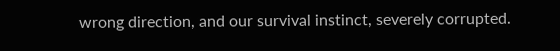wrong direction, and our survival instinct, severely corrupted.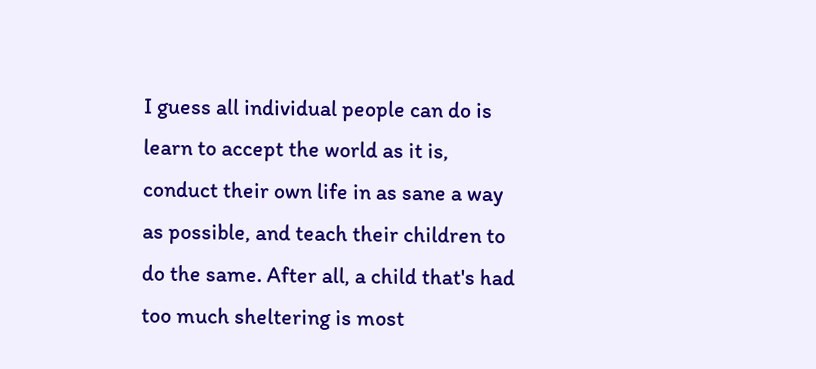I guess all individual people can do is learn to accept the world as it is, conduct their own life in as sane a way as possible, and teach their children to do the same. After all, a child that's had too much sheltering is most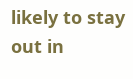likely to stay out in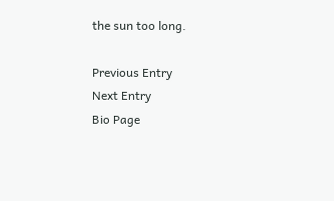the sun too long.

Previous Entry
Next Entry
Bio Page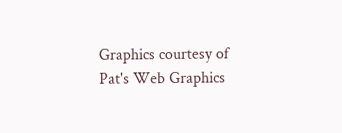Graphics courtesy of       Pat's Web Graphics